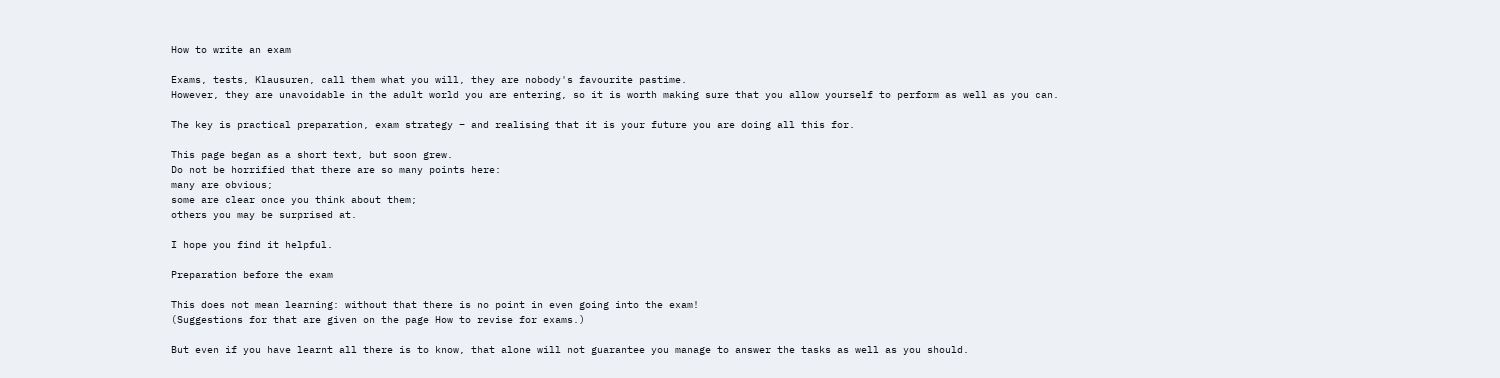How to write an exam

Exams, tests, Klausuren, call them what you will, they are nobody's favourite pastime.
However, they are unavoidable in the adult world you are entering, so it is worth making sure that you allow yourself to perform as well as you can.

The key is practical preparation, exam strategy – and realising that it is your future you are doing all this for.

This page began as a short text, but soon grew.
Do not be horrified that there are so many points here:
many are obvious;
some are clear once you think about them;
others you may be surprised at.

I hope you find it helpful.

Preparation before the exam

This does not mean learning: without that there is no point in even going into the exam!
(Suggestions for that are given on the page How to revise for exams.)

But even if you have learnt all there is to know, that alone will not guarantee you manage to answer the tasks as well as you should.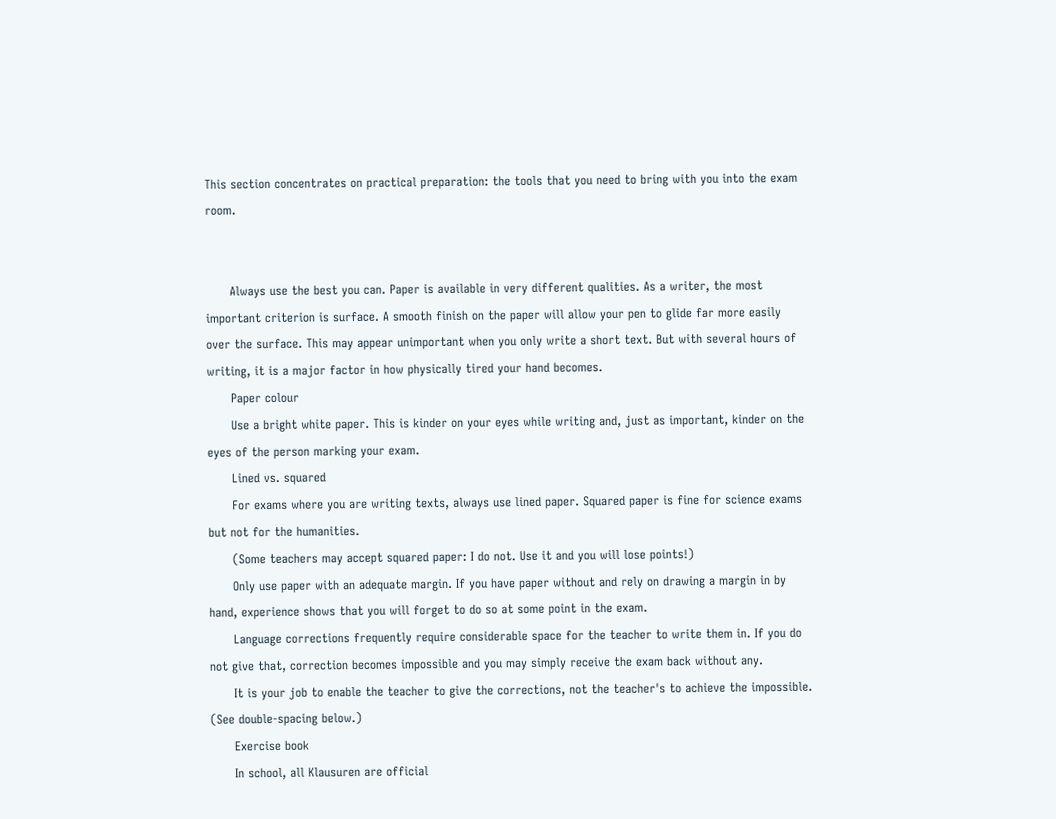This section concentrates on practical preparation: the tools that you need to bring with you into the exam room.


      Always use the best you can. Paper is available in very different qualities. As a writer, the most important criterion is surface. A smooth finish on the paper will allow your pen to glide far more easily over the surface. This may appear unimportant when you only write a short text. But with several hours of writing, it is a major factor in how physically tired your hand becomes.
      Paper colour
      Use a bright white paper. This is kinder on your eyes while writing and, just as important, kinder on the eyes of the person marking your exam.
      Lined vs. squared
      For exams where you are writing texts, always use lined paper. Squared paper is fine for science exams but not for the humanities.
      (Some teachers may accept squared paper: I do not. Use it and you will lose points!)
      Only use paper with an adequate margin. If you have paper without and rely on drawing a margin in by hand, experience shows that you will forget to do so at some point in the exam.
      Language corrections frequently require considerable space for the teacher to write them in. If you do not give that, correction becomes impossible and you may simply receive the exam back without any.
      It is your job to enable the teacher to give the corrections, not the teacher's to achieve the impossible. (See double-spacing below.)
      Exercise book
      In school, all Klausuren are official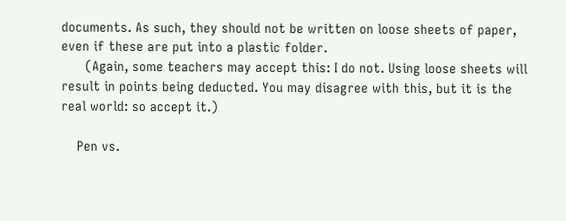documents. As such, they should not be written on loose sheets of paper, even if these are put into a plastic folder.
      (Again, some teachers may accept this: I do not. Using loose sheets will result in points being deducted. You may disagree with this, but it is the real world: so accept it.)

    Pen vs.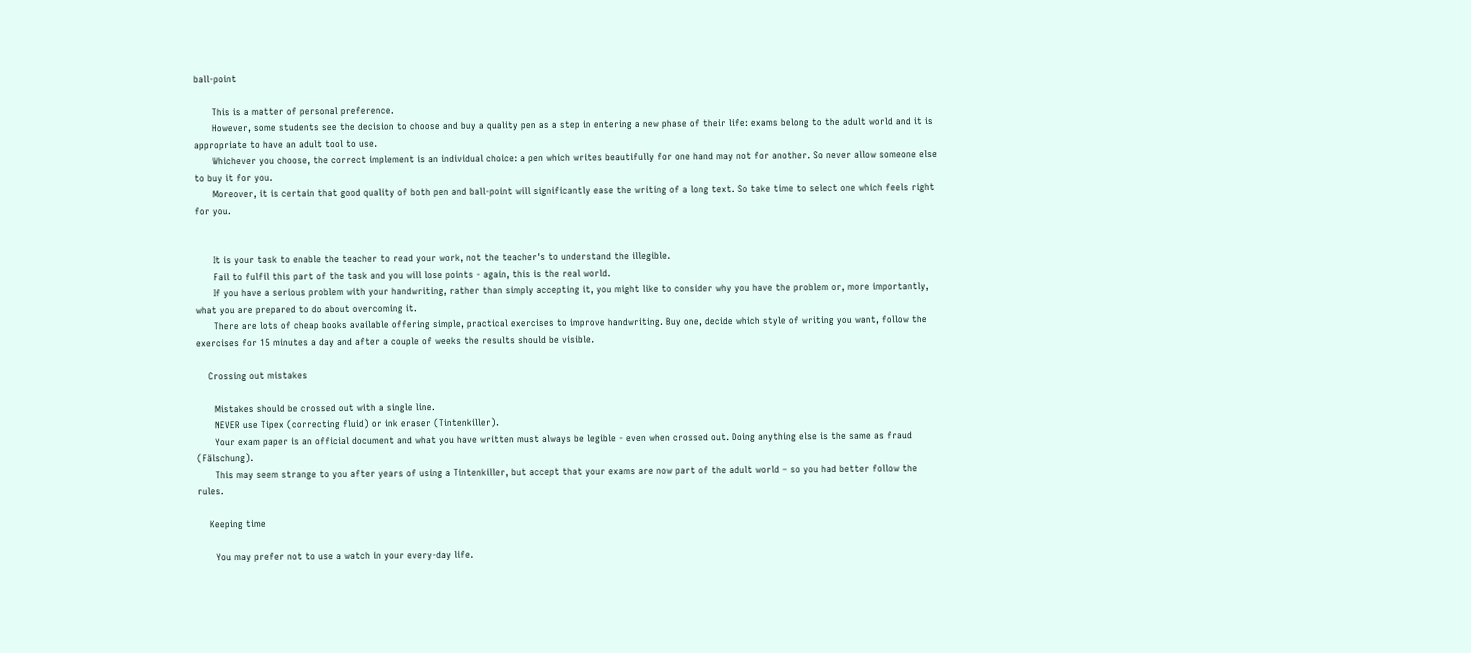ball-point

      This is a matter of personal preference.
      However, some students see the decision to choose and buy a quality pen as a step in entering a new phase of their life: exams belong to the adult world and it is appropriate to have an adult tool to use.
      Whichever you choose, the correct implement is an individual choice: a pen which writes beautifully for one hand may not for another. So never allow someone else to buy it for you.
      Moreover, it is certain that good quality of both pen and ball-point will significantly ease the writing of a long text. So take time to select one which feels right for you.


      It is your task to enable the teacher to read your work, not the teacher's to understand the illegible.
      Fail to fulfil this part of the task and you will lose points - again, this is the real world.
      If you have a serious problem with your handwriting, rather than simply accepting it, you might like to consider why you have the problem or, more importantly, what you are prepared to do about overcoming it.
      There are lots of cheap books available offering simple, practical exercises to improve handwriting. Buy one, decide which style of writing you want, follow the exercises for 15 minutes a day and after a couple of weeks the results should be visible.

    Crossing out mistakes

      Mistakes should be crossed out with a single line.
      NEVER use Tipex (correcting fluid) or ink eraser (Tintenkiller).
      Your exam paper is an official document and what you have written must always be legible - even when crossed out. Doing anything else is the same as fraud (Fälschung).
      This may seem strange to you after years of using a Tintenkiller, but accept that your exams are now part of the adult world – so you had better follow the rules.

    Keeping time

      You may prefer not to use a watch in your every-day life.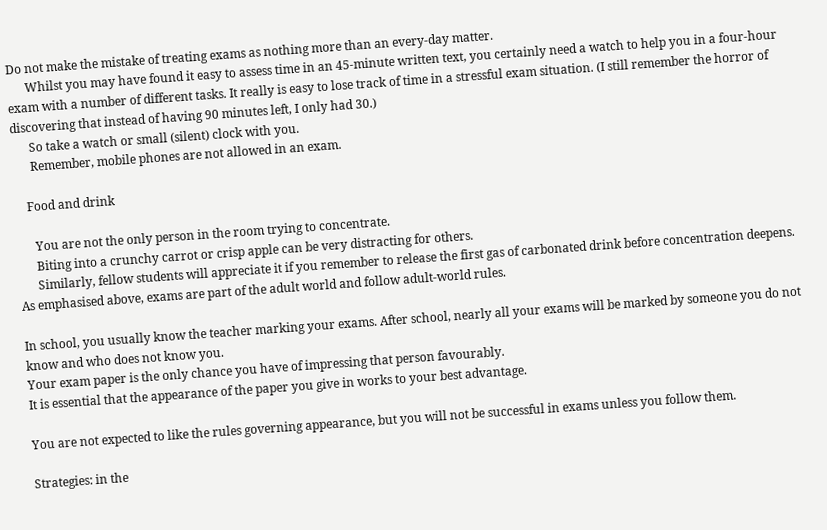Do not make the mistake of treating exams as nothing more than an every-day matter.
      Whilst you may have found it easy to assess time in an 45-minute written text, you certainly need a watch to help you in a four-hour exam with a number of different tasks. It really is easy to lose track of time in a stressful exam situation. (I still remember the horror of discovering that instead of having 90 minutes left, I only had 30.)
      So take a watch or small (silent) clock with you.
      Remember, mobile phones are not allowed in an exam.

    Food and drink

      You are not the only person in the room trying to concentrate.
      Biting into a crunchy carrot or crisp apple can be very distracting for others.
      Similarly, fellow students will appreciate it if you remember to release the first gas of carbonated drink before concentration deepens.
As emphasised above, exams are part of the adult world and follow adult-world rules.

In school, you usually know the teacher marking your exams. After school, nearly all your exams will be marked by someone you do not know and who does not know you.
Your exam paper is the only chance you have of impressing that person favourably.
It is essential that the appearance of the paper you give in works to your best advantage.

You are not expected to like the rules governing appearance, but you will not be successful in exams unless you follow them.

Strategies: in the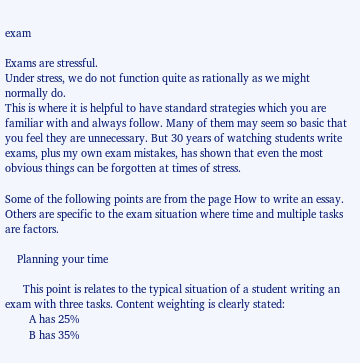exam

Exams are stressful.
Under stress, we do not function quite as rationally as we might normally do.
This is where it is helpful to have standard strategies which you are familiar with and always follow. Many of them may seem so basic that you feel they are unnecessary. But 30 years of watching students write exams, plus my own exam mistakes, has shown that even the most obvious things can be forgotten at times of stress.

Some of the following points are from the page How to write an essay.
Others are specific to the exam situation where time and multiple tasks are factors.

    Planning your time

      This point is relates to the typical situation of a student writing an exam with three tasks. Content weighting is clearly stated:
        A has 25%
        B has 35%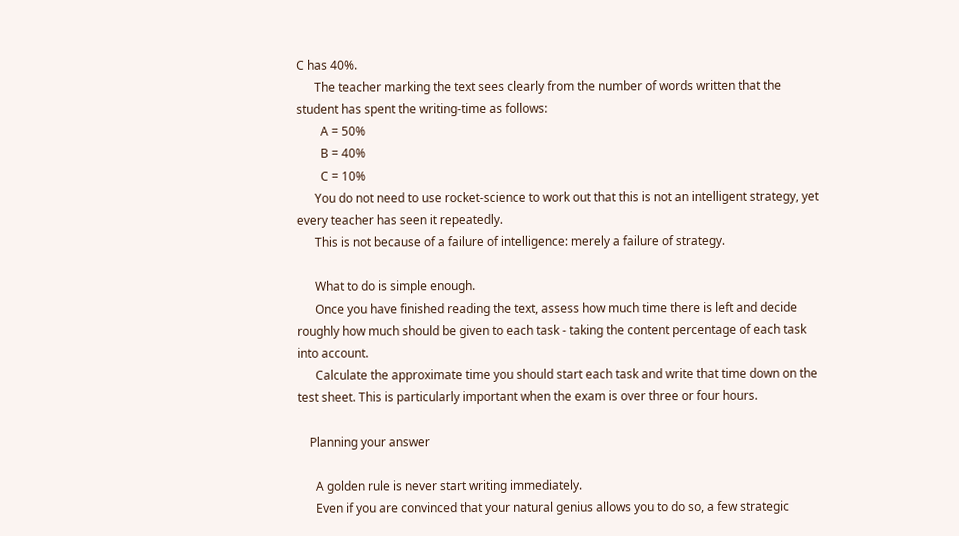C has 40%.
      The teacher marking the text sees clearly from the number of words written that the student has spent the writing-time as follows:
        A = 50%
        B = 40%
        C = 10%
      You do not need to use rocket-science to work out that this is not an intelligent strategy, yet every teacher has seen it repeatedly.
      This is not because of a failure of intelligence: merely a failure of strategy.

      What to do is simple enough.
      Once you have finished reading the text, assess how much time there is left and decide roughly how much should be given to each task - taking the content percentage of each task into account.
      Calculate the approximate time you should start each task and write that time down on the test sheet. This is particularly important when the exam is over three or four hours.

    Planning your answer

      A golden rule is never start writing immediately.
      Even if you are convinced that your natural genius allows you to do so, a few strategic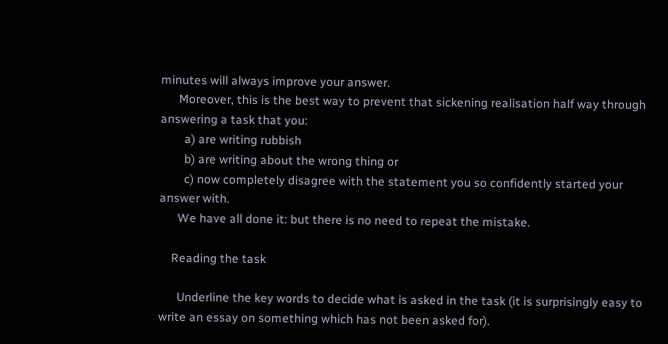minutes will always improve your answer.
      Moreover, this is the best way to prevent that sickening realisation half way through answering a task that you:
        a) are writing rubbish
        b) are writing about the wrong thing or
        c) now completely disagree with the statement you so confidently started your answer with.
      We have all done it: but there is no need to repeat the mistake.

    Reading the task

      Underline the key words to decide what is asked in the task (it is surprisingly easy to write an essay on something which has not been asked for).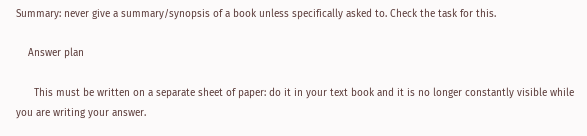Summary: never give a summary/synopsis of a book unless specifically asked to. Check the task for this.

    Answer plan

      This must be written on a separate sheet of paper: do it in your text book and it is no longer constantly visible while you are writing your answer.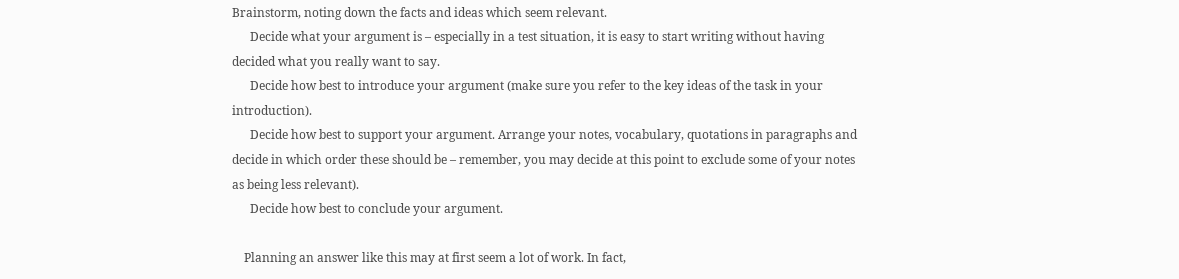Brainstorm, noting down the facts and ideas which seem relevant.
      Decide what your argument is – especially in a test situation, it is easy to start writing without having decided what you really want to say.
      Decide how best to introduce your argument (make sure you refer to the key ideas of the task in your introduction).
      Decide how best to support your argument. Arrange your notes, vocabulary, quotations in paragraphs and decide in which order these should be – remember, you may decide at this point to exclude some of your notes as being less relevant).
      Decide how best to conclude your argument.

    Planning an answer like this may at first seem a lot of work. In fact,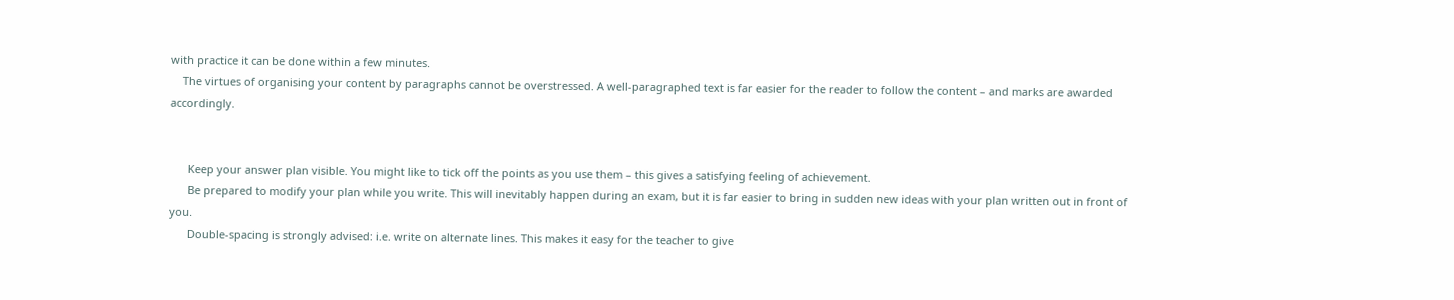with practice it can be done within a few minutes.
    The virtues of organising your content by paragraphs cannot be overstressed. A well-paragraphed text is far easier for the reader to follow the content – and marks are awarded accordingly.


      Keep your answer plan visible. You might like to tick off the points as you use them – this gives a satisfying feeling of achievement.
      Be prepared to modify your plan while you write. This will inevitably happen during an exam, but it is far easier to bring in sudden new ideas with your plan written out in front of you.
      Double-spacing is strongly advised: i.e. write on alternate lines. This makes it easy for the teacher to give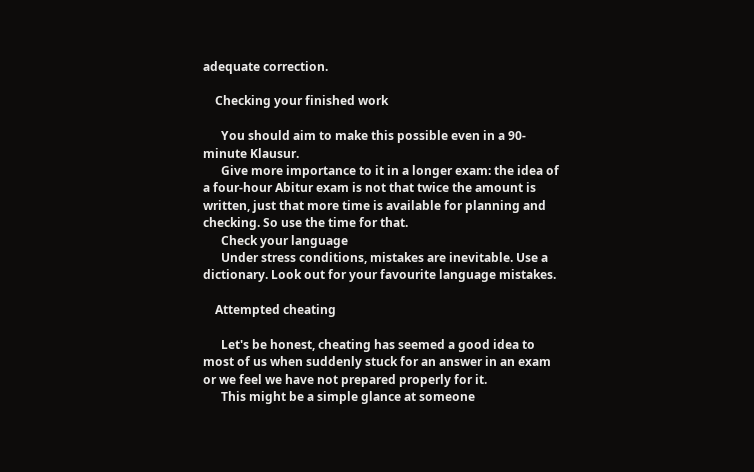adequate correction.

    Checking your finished work

      You should aim to make this possible even in a 90-minute Klausur.
      Give more importance to it in a longer exam: the idea of a four-hour Abitur exam is not that twice the amount is written, just that more time is available for planning and checking. So use the time for that.
      Check your language
      Under stress conditions, mistakes are inevitable. Use a dictionary. Look out for your favourite language mistakes.

    Attempted cheating

      Let's be honest, cheating has seemed a good idea to most of us when suddenly stuck for an answer in an exam or we feel we have not prepared properly for it.
      This might be a simple glance at someone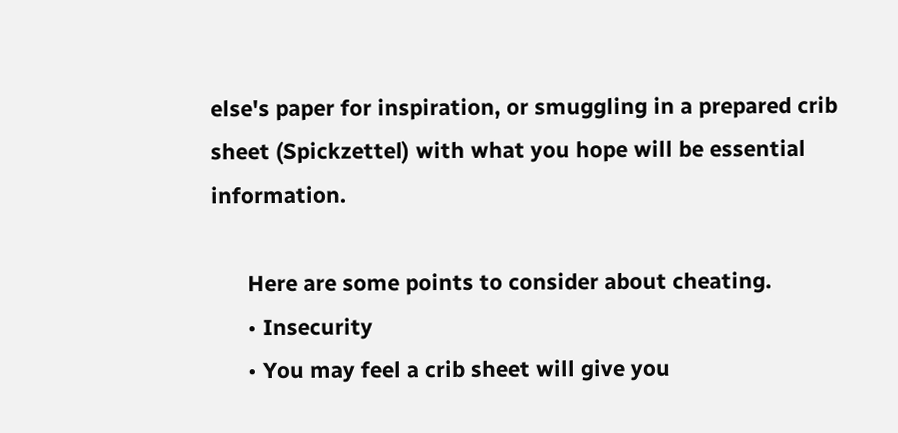else's paper for inspiration, or smuggling in a prepared crib sheet (Spickzettel) with what you hope will be essential information.

      Here are some points to consider about cheating.
      • Insecurity
      • You may feel a crib sheet will give you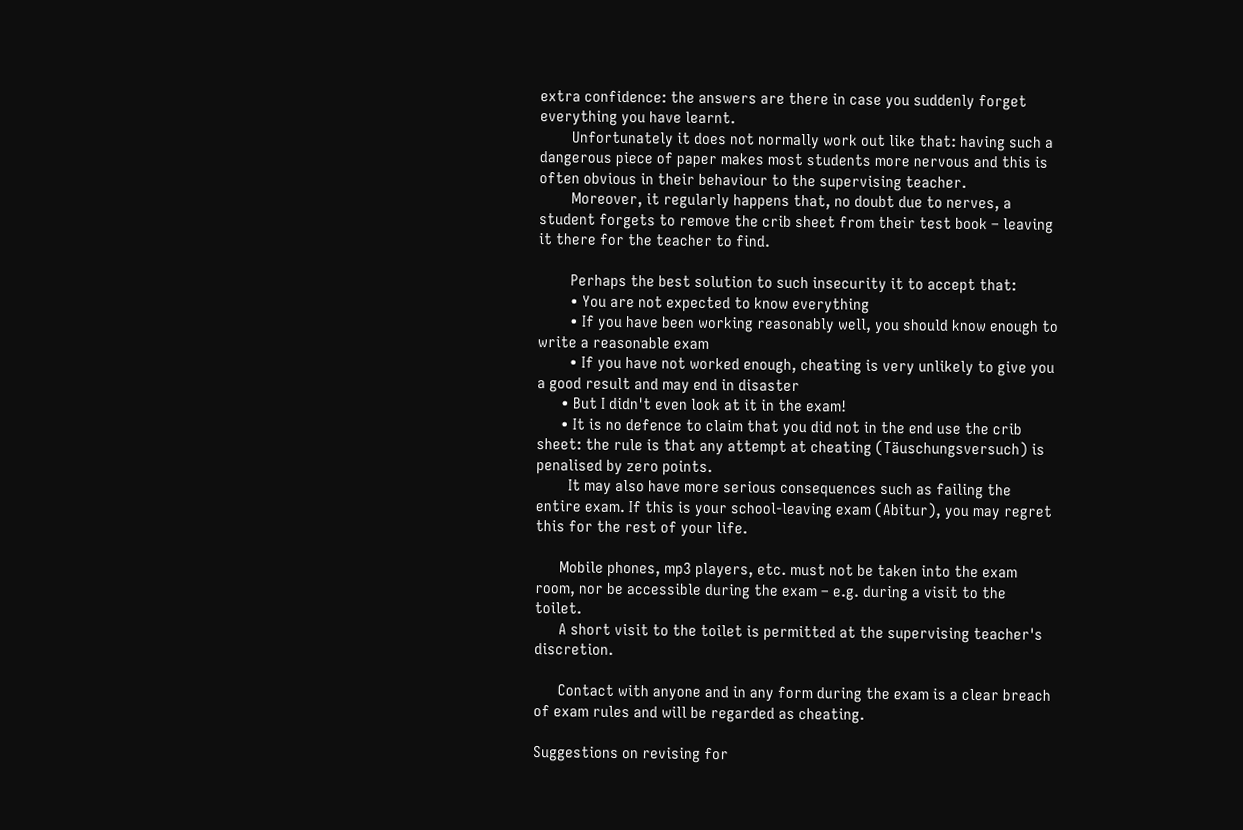extra confidence: the answers are there in case you suddenly forget everything you have learnt.
        Unfortunately it does not normally work out like that: having such a dangerous piece of paper makes most students more nervous and this is often obvious in their behaviour to the supervising teacher.
        Moreover, it regularly happens that, no doubt due to nerves, a student forgets to remove the crib sheet from their test book – leaving it there for the teacher to find.

        Perhaps the best solution to such insecurity it to accept that:
        • You are not expected to know everything
        • If you have been working reasonably well, you should know enough to write a reasonable exam
        • If you have not worked enough, cheating is very unlikely to give you a good result and may end in disaster
      • But I didn't even look at it in the exam!
      • It is no defence to claim that you did not in the end use the crib sheet: the rule is that any attempt at cheating (Täuschungsversuch) is penalised by zero points.
        It may also have more serious consequences such as failing the entire exam. If this is your school-leaving exam (Abitur), you may regret this for the rest of your life.

      Mobile phones, mp3 players, etc. must not be taken into the exam room, nor be accessible during the exam – e.g. during a visit to the toilet.
      A short visit to the toilet is permitted at the supervising teacher's discretion.

      Contact with anyone and in any form during the exam is a clear breach of exam rules and will be regarded as cheating.

Suggestions on revising for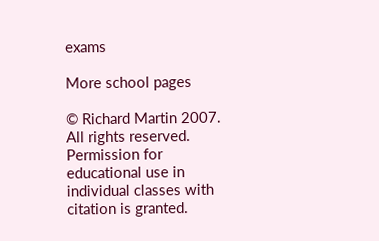exams

More school pages

© Richard Martin 2007. All rights reserved.
Permission for educational use in individual classes with citation is granted.